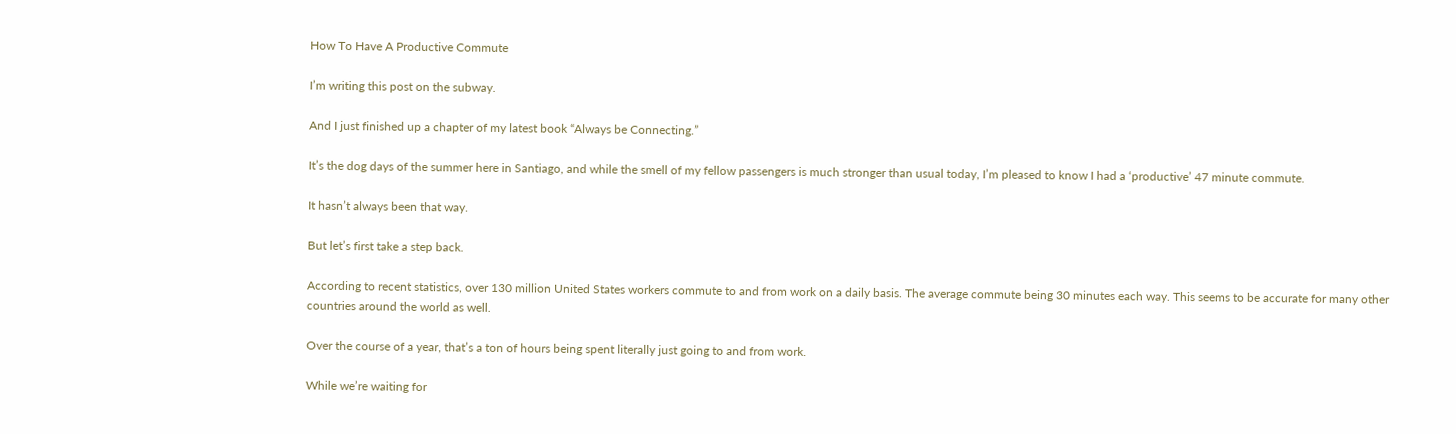How To Have A Productive Commute

I’m writing this post on the subway.

And I just finished up a chapter of my latest book “Always be Connecting.”

It’s the dog days of the summer here in Santiago, and while the smell of my fellow passengers is much stronger than usual today, I’m pleased to know I had a ‘productive’ 47 minute commute.

It hasn’t always been that way.

But let’s first take a step back.

According to recent statistics, over 130 million United States workers commute to and from work on a daily basis. The average commute being 30 minutes each way. This seems to be accurate for many other countries around the world as well.

Over the course of a year, that’s a ton of hours being spent literally just going to and from work.

While we’re waiting for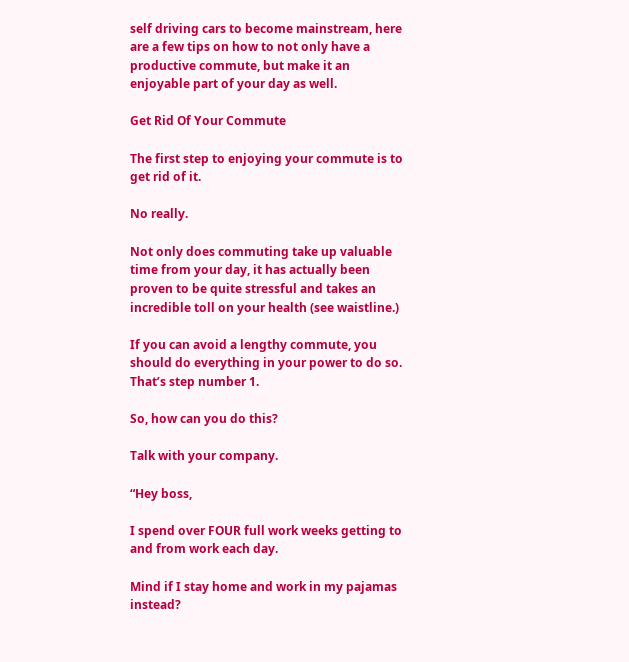self driving cars to become mainstream, here are a few tips on how to not only have a productive commute, but make it an enjoyable part of your day as well.

Get Rid Of Your Commute

The first step to enjoying your commute is to get rid of it.

No really.

Not only does commuting take up valuable time from your day, it has actually been proven to be quite stressful and takes an incredible toll on your health (see waistline.)

If you can avoid a lengthy commute, you should do everything in your power to do so. That’s step number 1.

So, how can you do this?

Talk with your company.

“Hey boss,

I spend over FOUR full work weeks getting to and from work each day.

Mind if I stay home and work in my pajamas instead?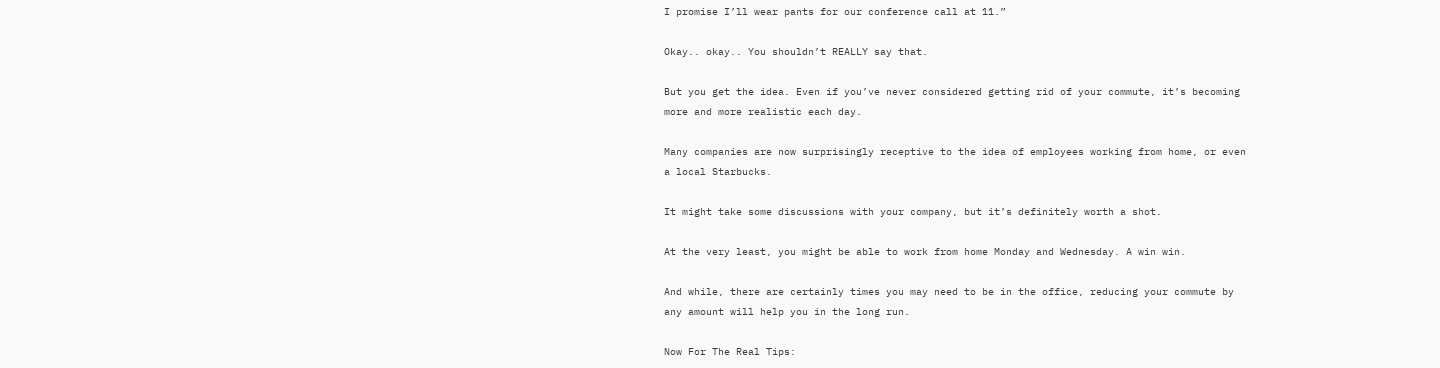I promise I’ll wear pants for our conference call at 11.”

Okay.. okay.. You shouldn’t REALLY say that.

But you get the idea. Even if you’ve never considered getting rid of your commute, it’s becoming more and more realistic each day.

Many companies are now surprisingly receptive to the idea of employees working from home, or even a local Starbucks.

It might take some discussions with your company, but it’s definitely worth a shot.

At the very least, you might be able to work from home Monday and Wednesday. A win win.

And while, there are certainly times you may need to be in the office, reducing your commute by any amount will help you in the long run.

Now For The Real Tips: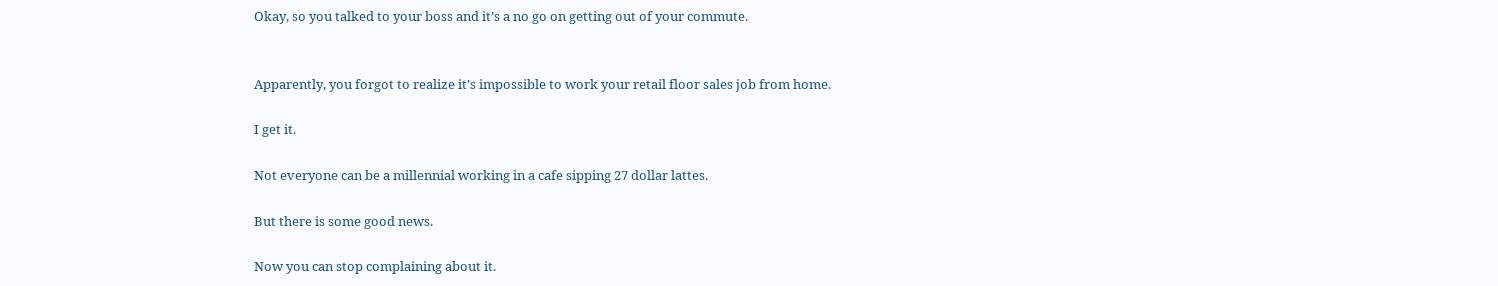Okay, so you talked to your boss and it’s a no go on getting out of your commute.


Apparently, you forgot to realize it’s impossible to work your retail floor sales job from home.

I get it.

Not everyone can be a millennial working in a cafe sipping 27 dollar lattes.

But there is some good news.

Now you can stop complaining about it.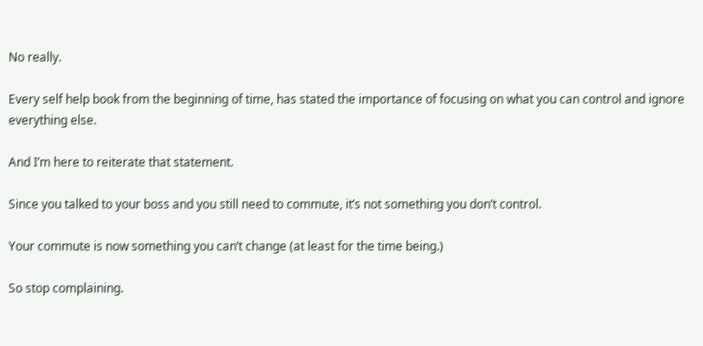No really.

Every self help book from the beginning of time, has stated the importance of focusing on what you can control and ignore everything else.

And I’m here to reiterate that statement.

Since you talked to your boss and you still need to commute, it’s not something you don’t control.

Your commute is now something you can’t change (at least for the time being.)

So stop complaining.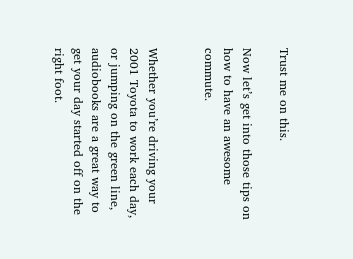Trust me on this.

Now let’s get into those tips on how to have an awesome commute.


Whether you’re driving your 2001 Toyota to work each day, or jumping on the green line, audiobooks are a great way to get your day started off on the right foot.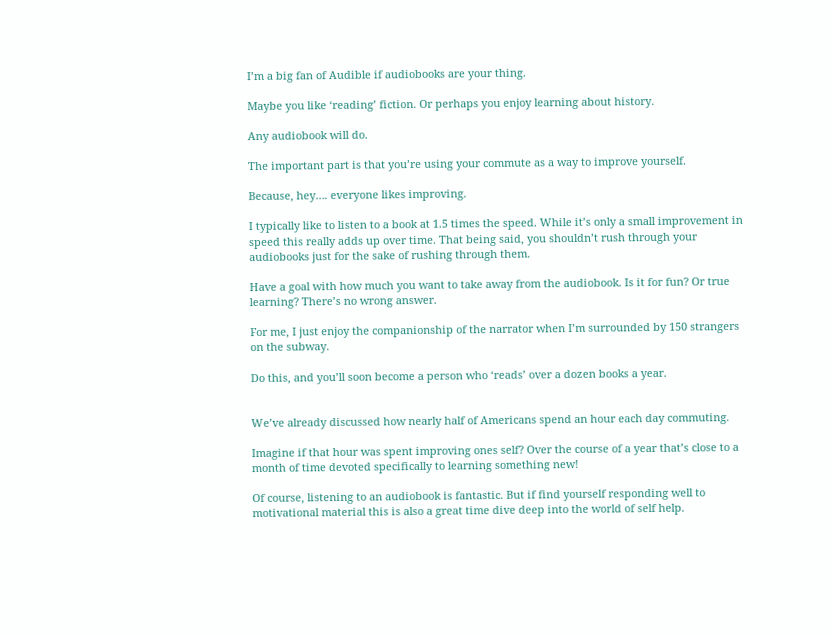I’m a big fan of Audible if audiobooks are your thing.

Maybe you like ‘reading’ fiction. Or perhaps you enjoy learning about history.

Any audiobook will do.

The important part is that you’re using your commute as a way to improve yourself.

Because, hey…. everyone likes improving.

I typically like to listen to a book at 1.5 times the speed. While it’s only a small improvement in speed this really adds up over time. That being said, you shouldn’t rush through your audiobooks just for the sake of rushing through them.

Have a goal with how much you want to take away from the audiobook. Is it for fun? Or true learning? There’s no wrong answer.

For me, I just enjoy the companionship of the narrator when I’m surrounded by 150 strangers on the subway.

Do this, and you’ll soon become a person who ‘reads’ over a dozen books a year.


We’ve already discussed how nearly half of Americans spend an hour each day commuting.

Imagine if that hour was spent improving ones self? Over the course of a year that’s close to a month of time devoted specifically to learning something new!

Of course, listening to an audiobook is fantastic. But if find yourself responding well to motivational material this is also a great time dive deep into the world of self help.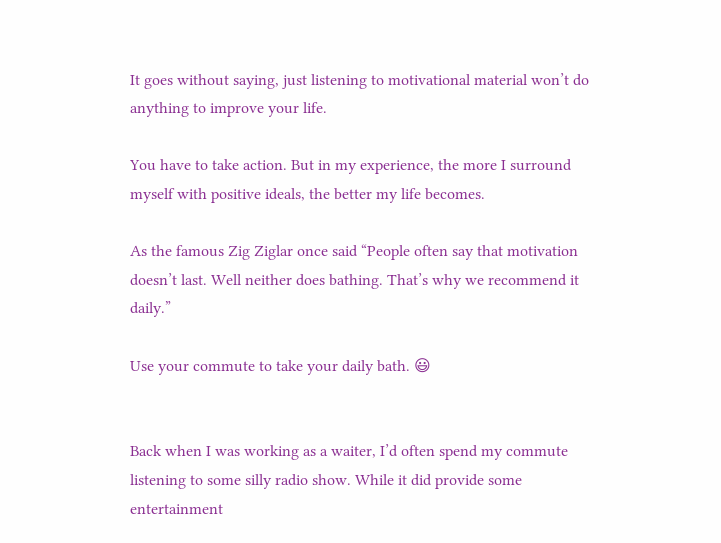It goes without saying, just listening to motivational material won’t do anything to improve your life.

You have to take action. But in my experience, the more I surround myself with positive ideals, the better my life becomes.

As the famous Zig Ziglar once said “People often say that motivation doesn’t last. Well neither does bathing. That’s why we recommend it daily.”

Use your commute to take your daily bath. 😃


Back when I was working as a waiter, I’d often spend my commute listening to some silly radio show. While it did provide some entertainment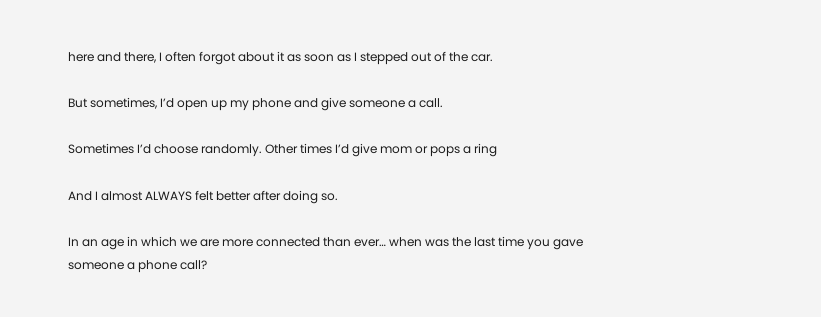here and there, I often forgot about it as soon as I stepped out of the car.

But sometimes, I’d open up my phone and give someone a call.

Sometimes I’d choose randomly. Other times I’d give mom or pops a ring

And I almost ALWAYS felt better after doing so.

In an age in which we are more connected than ever… when was the last time you gave someone a phone call?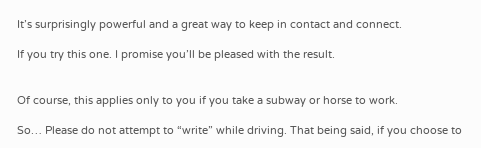It’s surprisingly powerful and a great way to keep in contact and connect.

If you try this one. I promise you’ll be pleased with the result.


Of course, this applies only to you if you take a subway or horse to work.

So… Please do not attempt to “write” while driving. That being said, if you choose to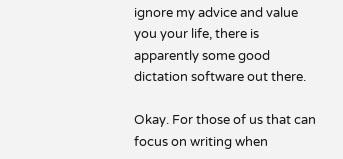ignore my advice and value you your life, there is apparently some good dictation software out there.

Okay. For those of us that can focus on writing when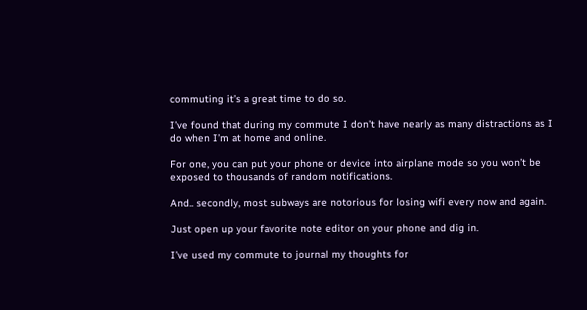commuting it’s a great time to do so.

I’ve found that during my commute I don’t have nearly as many distractions as I do when I’m at home and online.

For one, you can put your phone or device into airplane mode so you won’t be exposed to thousands of random notifications.

And.. secondly, most subways are notorious for losing wifi every now and again.

Just open up your favorite note editor on your phone and dig in.

I’ve used my commute to journal my thoughts for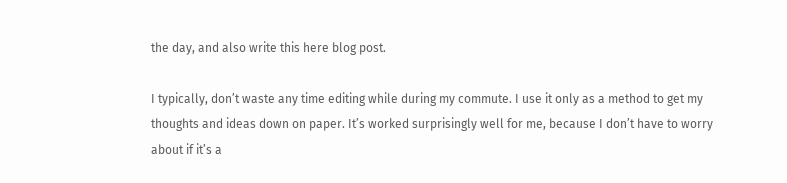the day, and also write this here blog post.

I typically, don’t waste any time editing while during my commute. I use it only as a method to get my thoughts and ideas down on paper. It’s worked surprisingly well for me, because I don’t have to worry about if it’s a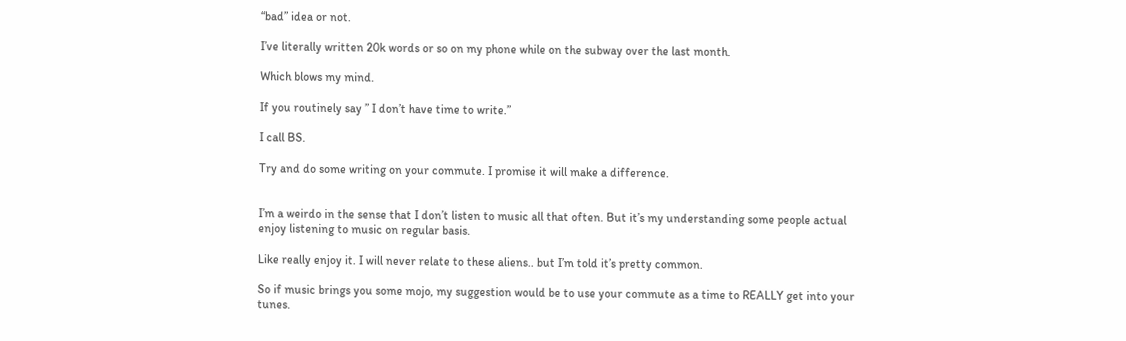“bad” idea or not.

I’ve literally written 20k words or so on my phone while on the subway over the last month.

Which blows my mind.

If you routinely say ” I don’t have time to write.”

I call BS.

Try and do some writing on your commute. I promise it will make a difference.


I’m a weirdo in the sense that I don’t listen to music all that often. But it’s my understanding some people actual enjoy listening to music on regular basis.

Like really enjoy it. I will never relate to these aliens.. but I’m told it’s pretty common.

So if music brings you some mojo, my suggestion would be to use your commute as a time to REALLY get into your tunes.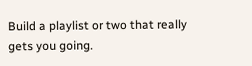Build a playlist or two that really gets you going.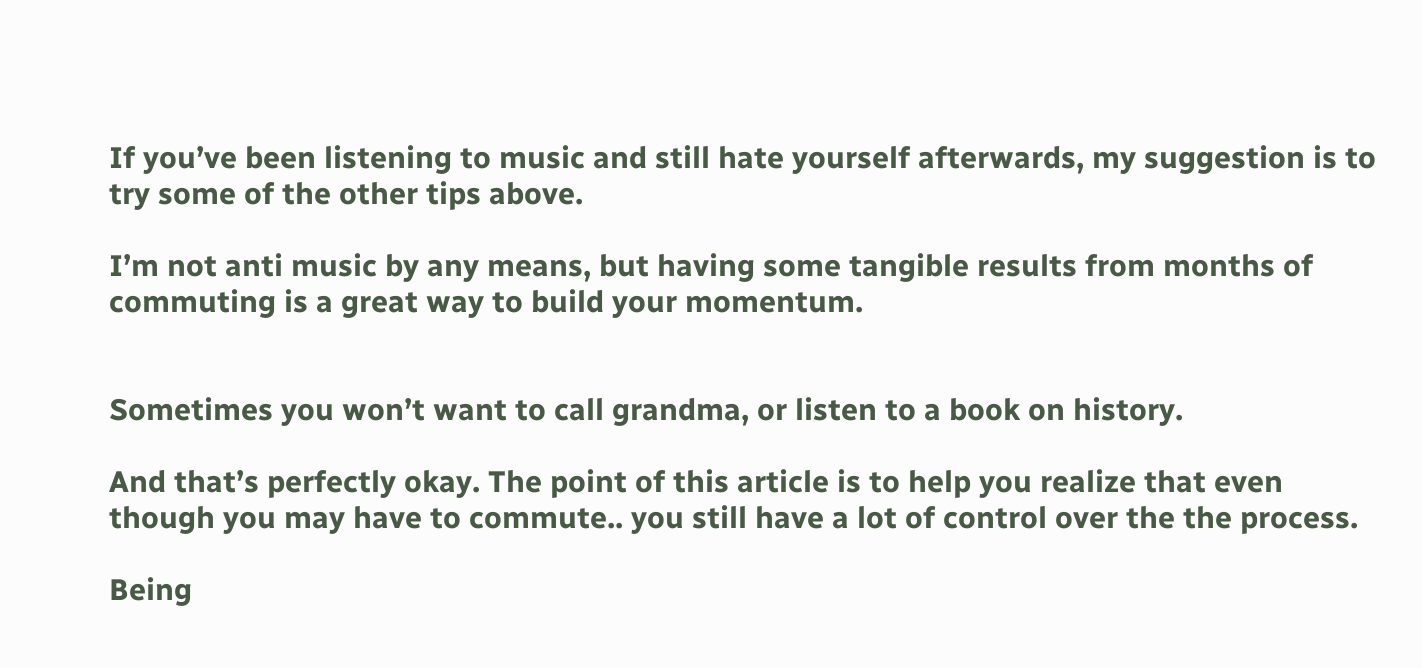If you’ve been listening to music and still hate yourself afterwards, my suggestion is to try some of the other tips above.

I’m not anti music by any means, but having some tangible results from months of commuting is a great way to build your momentum.


Sometimes you won’t want to call grandma, or listen to a book on history.

And that’s perfectly okay. The point of this article is to help you realize that even though you may have to commute.. you still have a lot of control over the the process.

Being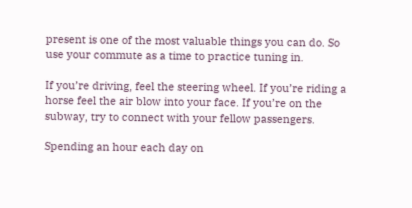present is one of the most valuable things you can do. So use your commute as a time to practice tuning in.

If you’re driving, feel the steering wheel. If you’re riding a horse feel the air blow into your face. If you’re on the subway, try to connect with your fellow passengers.

Spending an hour each day on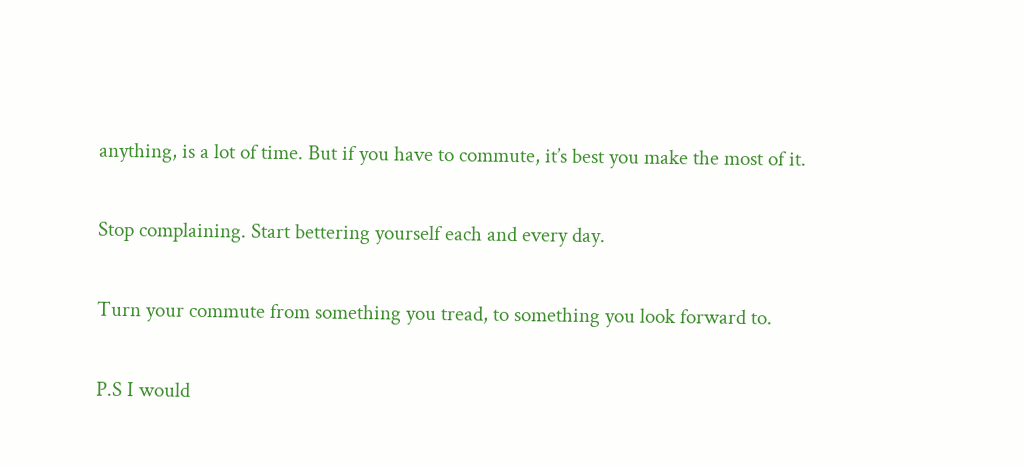anything, is a lot of time. But if you have to commute, it’s best you make the most of it.

Stop complaining. Start bettering yourself each and every day.

Turn your commute from something you tread, to something you look forward to.

P.S I would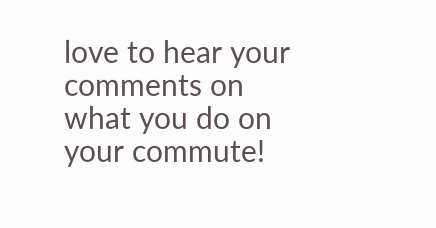love to hear your comments on what you do on your commute!